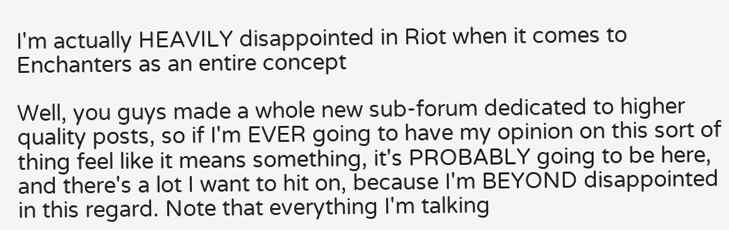I'm actually HEAVILY disappointed in Riot when it comes to Enchanters as an entire concept

Well, you guys made a whole new sub-forum dedicated to higher quality posts, so if I'm EVER going to have my opinion on this sort of thing feel like it means something, it's PROBABLY going to be here, and there's a lot I want to hit on, because I'm BEYOND disappointed in this regard. Note that everything I'm talking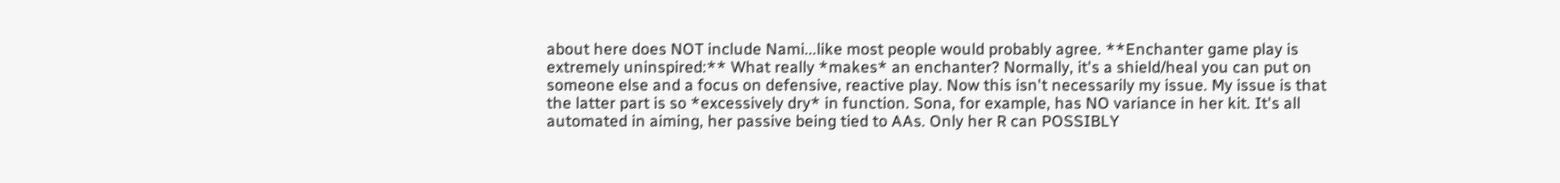about here does NOT include Nami...like most people would probably agree. **Enchanter game play is extremely uninspired:** What really *makes* an enchanter? Normally, it's a shield/heal you can put on someone else and a focus on defensive, reactive play. Now this isn't necessarily my issue. My issue is that the latter part is so *excessively dry* in function. Sona, for example, has NO variance in her kit. It's all automated in aiming, her passive being tied to AAs. Only her R can POSSIBLY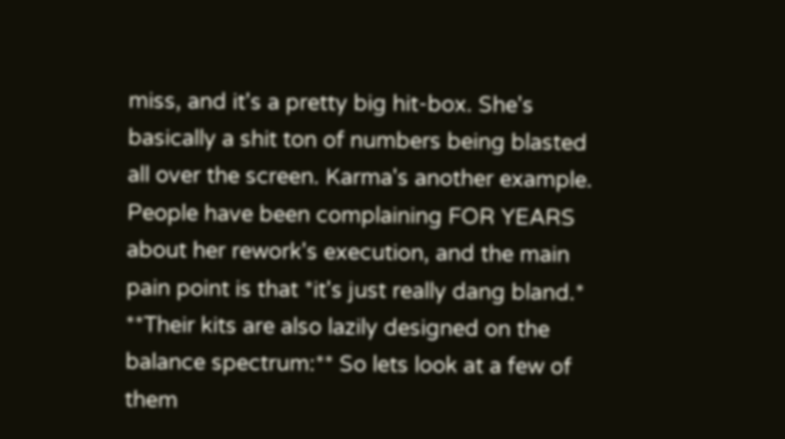miss, and it's a pretty big hit-box. She's basically a shit ton of numbers being blasted all over the screen. Karma's another example. People have been complaining FOR YEARS about her rework's execution, and the main pain point is that *it's just really dang bland.* **Their kits are also lazily designed on the balance spectrum:** So lets look at a few of them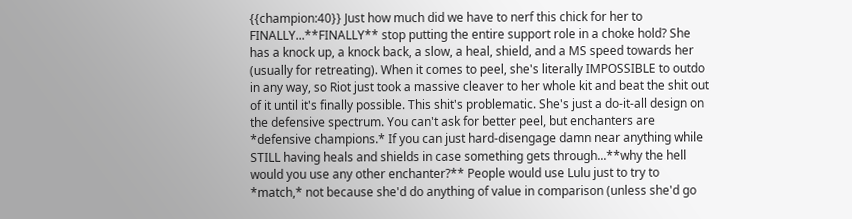{{champion:40}} Just how much did we have to nerf this chick for her to FINALLY...**FINALLY** stop putting the entire support role in a choke hold? She has a knock up, a knock back, a slow, a heal, shield, and a MS speed towards her (usually for retreating). When it comes to peel, she's literally IMPOSSIBLE to outdo in any way, so Riot just took a massive cleaver to her whole kit and beat the shit out of it until it's finally possible. This shit's problematic. She's just a do-it-all design on the defensive spectrum. You can't ask for better peel, but enchanters are *defensive champions.* If you can just hard-disengage damn near anything while STILL having heals and shields in case something gets through...**why the hell would you use any other enchanter?** People would use Lulu just to try to *match,* not because she'd do anything of value in comparison (unless she'd go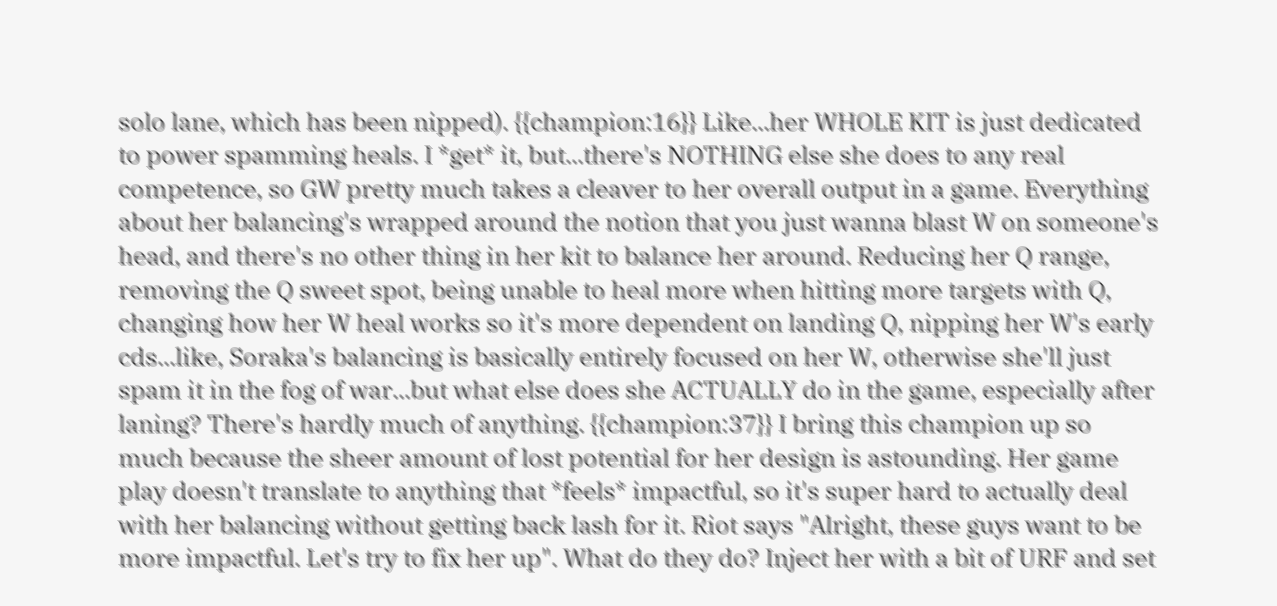solo lane, which has been nipped). {{champion:16}} Like...her WHOLE KIT is just dedicated to power spamming heals. I *get* it, but...there's NOTHING else she does to any real competence, so GW pretty much takes a cleaver to her overall output in a game. Everything about her balancing's wrapped around the notion that you just wanna blast W on someone's head, and there's no other thing in her kit to balance her around. Reducing her Q range, removing the Q sweet spot, being unable to heal more when hitting more targets with Q, changing how her W heal works so it's more dependent on landing Q, nipping her W's early cds...like, Soraka's balancing is basically entirely focused on her W, otherwise she'll just spam it in the fog of war...but what else does she ACTUALLY do in the game, especially after laning? There's hardly much of anything. {{champion:37}} I bring this champion up so much because the sheer amount of lost potential for her design is astounding. Her game play doesn't translate to anything that *feels* impactful, so it's super hard to actually deal with her balancing without getting back lash for it. Riot says "Alright, these guys want to be more impactful. Let's try to fix her up". What do they do? Inject her with a bit of URF and set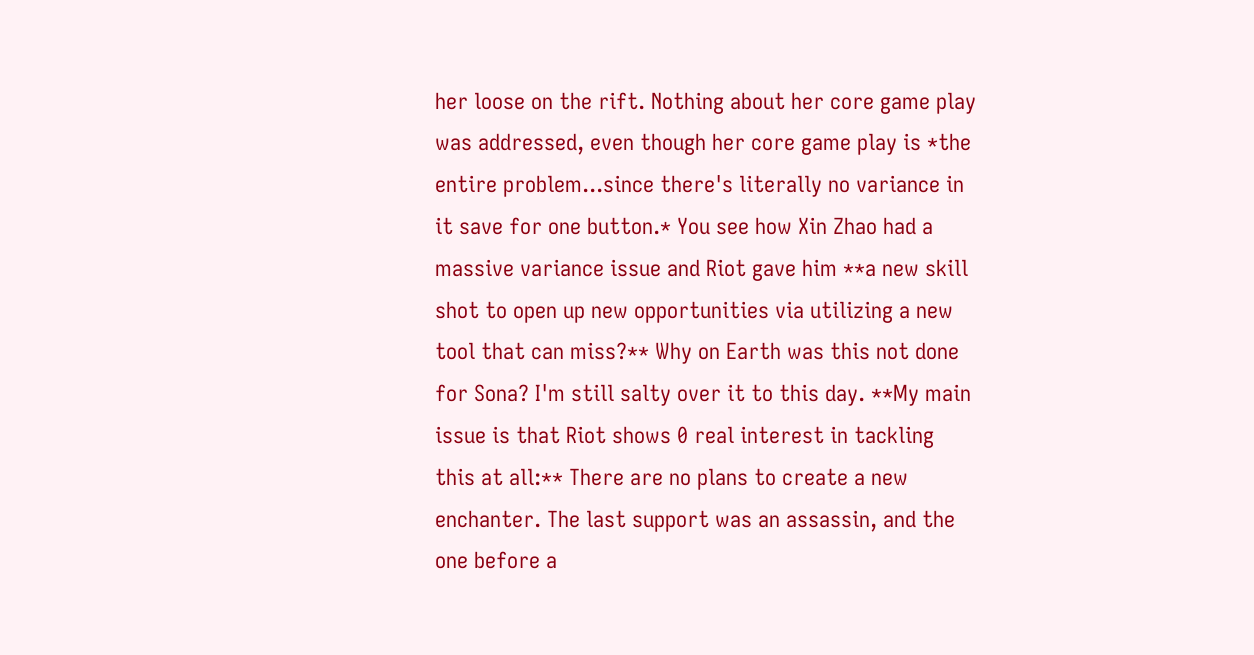her loose on the rift. Nothing about her core game play was addressed, even though her core game play is *the entire problem...since there's literally no variance in it save for one button.* You see how Xin Zhao had a massive variance issue and Riot gave him **a new skill shot to open up new opportunities via utilizing a new tool that can miss?** Why on Earth was this not done for Sona? I'm still salty over it to this day. **My main issue is that Riot shows 0 real interest in tackling this at all:** There are no plans to create a new enchanter. The last support was an assassin, and the one before a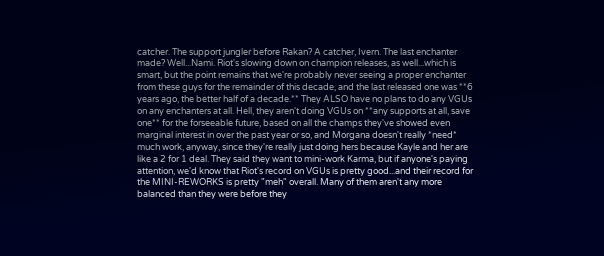catcher. The support jungler before Rakan? A catcher, Ivern. The last enchanter made? Well...Nami. Riot's slowing down on champion releases, as well...which is smart, but the point remains that we're probably never seeing a proper enchanter from these guys for the remainder of this decade, and the last released one was **6 years ago, the better half of a decade.** They ALSO have no plans to do any VGUs on any enchanters at all. Hell, they aren't doing VGUs on **any supports at all, save one** for the forseeable future, based on all the champs they've showed even marginal interest in over the past year or so, and Morgana doesn't really *need* much work, anyway, since they're really just doing hers because Kayle and her are like a 2 for 1 deal. They said they want to mini-work Karma, but if anyone's paying attention, we'd know that Riot's record on VGUs is pretty good...and their record for the MINI-REWORKS is pretty "meh" overall. Many of them aren't any more balanced than they were before they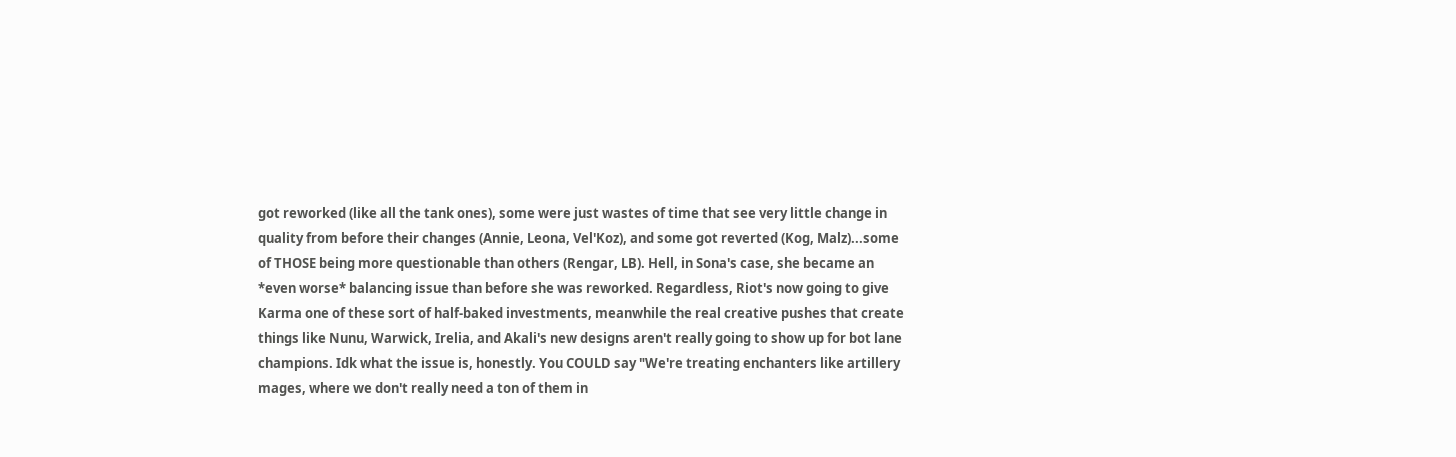got reworked (like all the tank ones), some were just wastes of time that see very little change in quality from before their changes (Annie, Leona, Vel'Koz), and some got reverted (Kog, Malz)...some of THOSE being more questionable than others (Rengar, LB). Hell, in Sona's case, she became an *even worse* balancing issue than before she was reworked. Regardless, Riot's now going to give Karma one of these sort of half-baked investments, meanwhile the real creative pushes that create things like Nunu, Warwick, Irelia, and Akali's new designs aren't really going to show up for bot lane champions. Idk what the issue is, honestly. You COULD say "We're treating enchanters like artillery mages, where we don't really need a ton of them in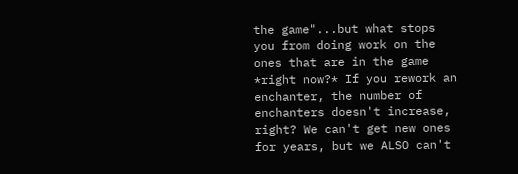the game"...but what stops you from doing work on the ones that are in the game *right now?* If you rework an enchanter, the number of enchanters doesn't increase, right? We can't get new ones for years, but we ALSO can't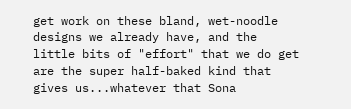get work on these bland, wet-noodle designs we already have, and the little bits of "effort" that we do get are the super half-baked kind that gives us...whatever that Sona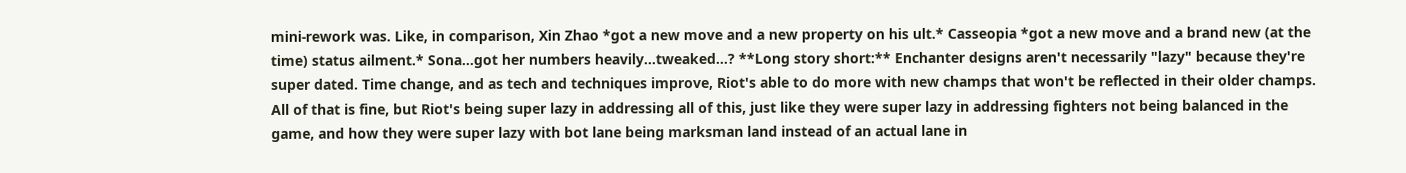mini-rework was. Like, in comparison, Xin Zhao *got a new move and a new property on his ult.* Casseopia *got a new move and a brand new (at the time) status ailment.* Sona...got her numbers heavily...tweaked...? **Long story short:** Enchanter designs aren't necessarily "lazy" because they're super dated. Time change, and as tech and techniques improve, Riot's able to do more with new champs that won't be reflected in their older champs. All of that is fine, but Riot's being super lazy in addressing all of this, just like they were super lazy in addressing fighters not being balanced in the game, and how they were super lazy with bot lane being marksman land instead of an actual lane in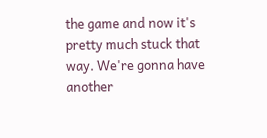the game and now it's pretty much stuck that way. We're gonna have another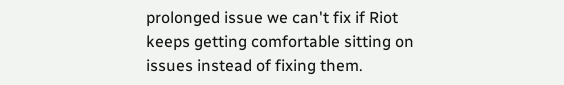prolonged issue we can't fix if Riot keeps getting comfortable sitting on issues instead of fixing them.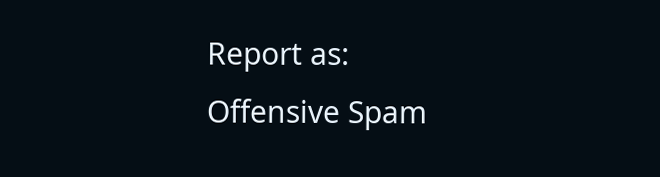Report as:
Offensive Spam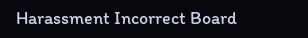Harassment Incorrect Board